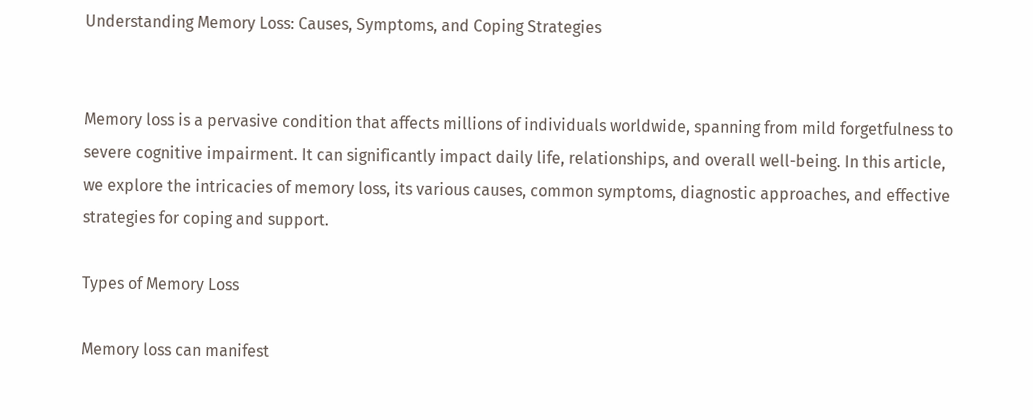Understanding Memory Loss: Causes, Symptoms, and Coping Strategies


Memory loss is a pervasive condition that affects millions of individuals worldwide, spanning from mild forgetfulness to severe cognitive impairment. It can significantly impact daily life, relationships, and overall well-being. In this article, we explore the intricacies of memory loss, its various causes, common symptoms, diagnostic approaches, and effective strategies for coping and support.

Types of Memory Loss

Memory loss can manifest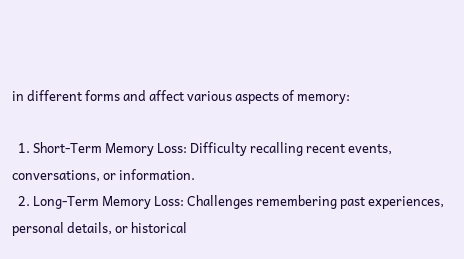in different forms and affect various aspects of memory:

  1. Short-Term Memory Loss: Difficulty recalling recent events, conversations, or information.
  2. Long-Term Memory Loss: Challenges remembering past experiences, personal details, or historical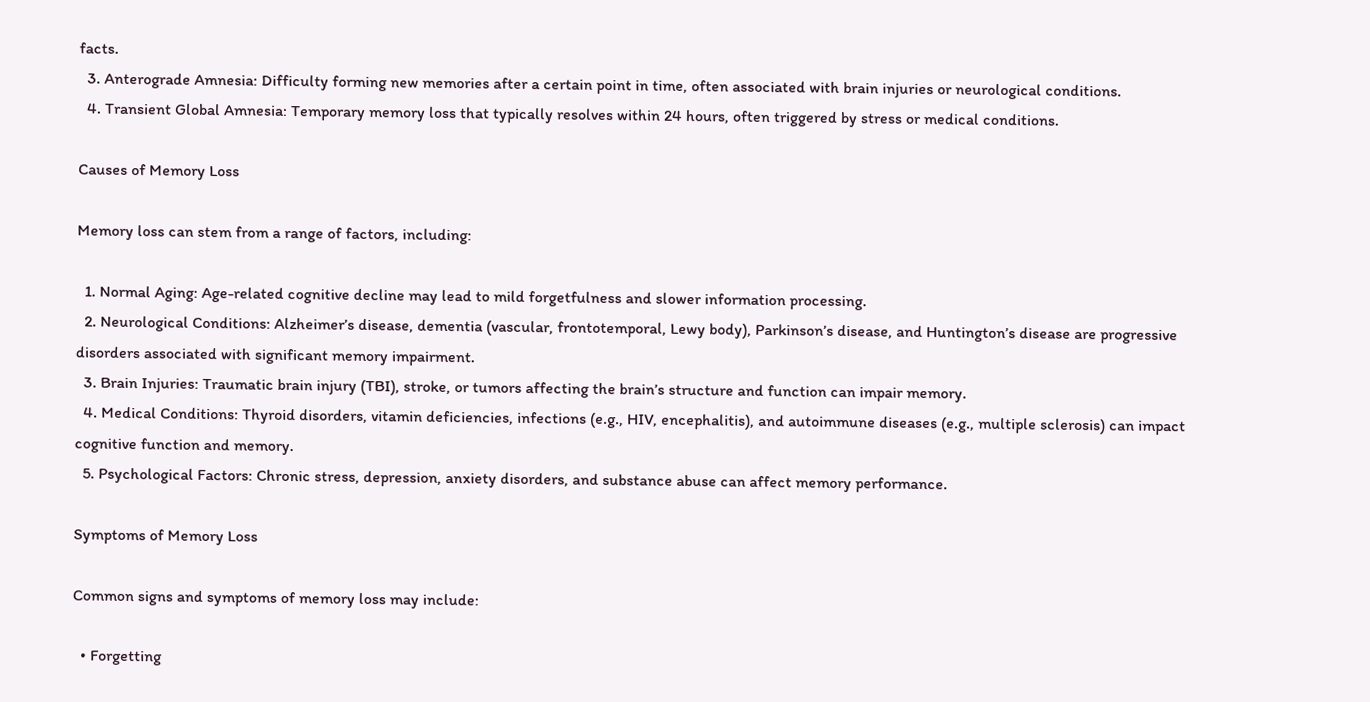facts.
  3. Anterograde Amnesia: Difficulty forming new memories after a certain point in time, often associated with brain injuries or neurological conditions.
  4. Transient Global Amnesia: Temporary memory loss that typically resolves within 24 hours, often triggered by stress or medical conditions.

Causes of Memory Loss

Memory loss can stem from a range of factors, including:

  1. Normal Aging: Age-related cognitive decline may lead to mild forgetfulness and slower information processing.
  2. Neurological Conditions: Alzheimer’s disease, dementia (vascular, frontotemporal, Lewy body), Parkinson’s disease, and Huntington’s disease are progressive disorders associated with significant memory impairment.
  3. Brain Injuries: Traumatic brain injury (TBI), stroke, or tumors affecting the brain’s structure and function can impair memory.
  4. Medical Conditions: Thyroid disorders, vitamin deficiencies, infections (e.g., HIV, encephalitis), and autoimmune diseases (e.g., multiple sclerosis) can impact cognitive function and memory.
  5. Psychological Factors: Chronic stress, depression, anxiety disorders, and substance abuse can affect memory performance.

Symptoms of Memory Loss

Common signs and symptoms of memory loss may include:

  • Forgetting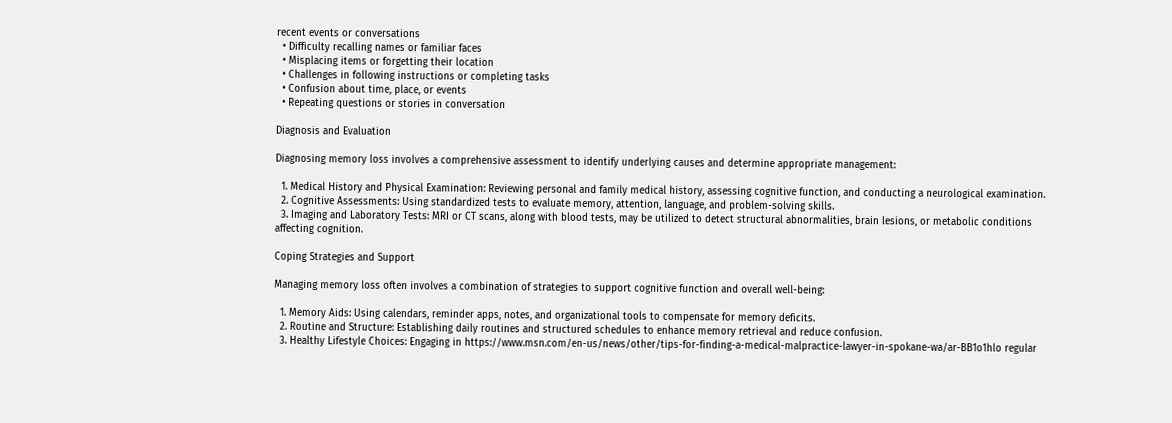recent events or conversations
  • Difficulty recalling names or familiar faces
  • Misplacing items or forgetting their location
  • Challenges in following instructions or completing tasks
  • Confusion about time, place, or events
  • Repeating questions or stories in conversation

Diagnosis and Evaluation

Diagnosing memory loss involves a comprehensive assessment to identify underlying causes and determine appropriate management:

  1. Medical History and Physical Examination: Reviewing personal and family medical history, assessing cognitive function, and conducting a neurological examination.
  2. Cognitive Assessments: Using standardized tests to evaluate memory, attention, language, and problem-solving skills.
  3. Imaging and Laboratory Tests: MRI or CT scans, along with blood tests, may be utilized to detect structural abnormalities, brain lesions, or metabolic conditions affecting cognition.

Coping Strategies and Support

Managing memory loss often involves a combination of strategies to support cognitive function and overall well-being:

  1. Memory Aids: Using calendars, reminder apps, notes, and organizational tools to compensate for memory deficits.
  2. Routine and Structure: Establishing daily routines and structured schedules to enhance memory retrieval and reduce confusion.
  3. Healthy Lifestyle Choices: Engaging in https://www.msn.com/en-us/news/other/tips-for-finding-a-medical-malpractice-lawyer-in-spokane-wa/ar-BB1o1hlo regular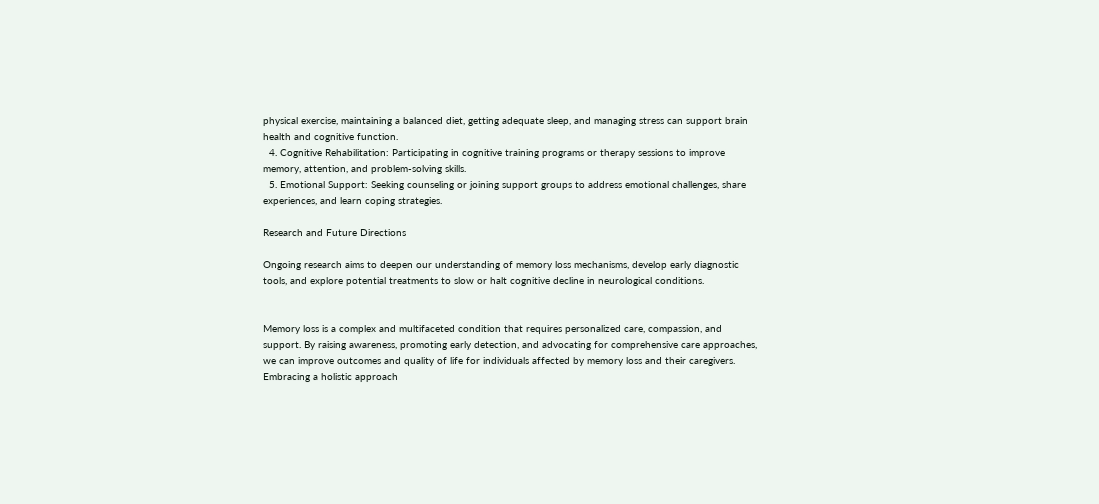physical exercise, maintaining a balanced diet, getting adequate sleep, and managing stress can support brain health and cognitive function.
  4. Cognitive Rehabilitation: Participating in cognitive training programs or therapy sessions to improve memory, attention, and problem-solving skills.
  5. Emotional Support: Seeking counseling or joining support groups to address emotional challenges, share experiences, and learn coping strategies.

Research and Future Directions

Ongoing research aims to deepen our understanding of memory loss mechanisms, develop early diagnostic tools, and explore potential treatments to slow or halt cognitive decline in neurological conditions.


Memory loss is a complex and multifaceted condition that requires personalized care, compassion, and support. By raising awareness, promoting early detection, and advocating for comprehensive care approaches, we can improve outcomes and quality of life for individuals affected by memory loss and their caregivers. Embracing a holistic approach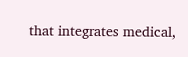that integrates medical,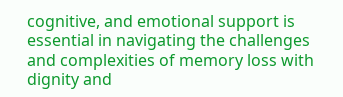cognitive, and emotional support is essential in navigating the challenges and complexities of memory loss with dignity and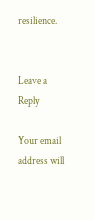resilience.


Leave a Reply

Your email address will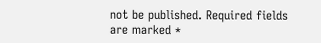not be published. Required fields are marked *